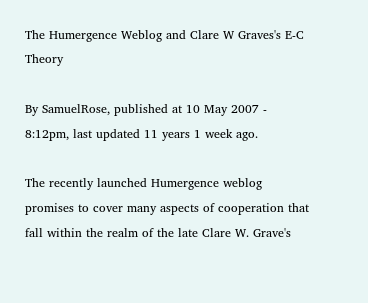The Humergence Weblog and Clare W Graves's E-C Theory

By SamuelRose, published at 10 May 2007 - 8:12pm, last updated 11 years 1 week ago.

The recently launched Humergence weblog promises to cover many aspects of cooperation that fall within the realm of the late Clare W. Grave's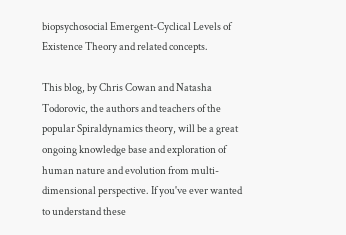biopsychosocial Emergent-Cyclical Levels of Existence Theory and related concepts.

This blog, by Chris Cowan and Natasha Todorovic, the authors and teachers of the popular Spiraldynamics theory, will be a great ongoing knowledge base and exploration of human nature and evolution from multi-dimensional perspective. If you've ever wanted to understand these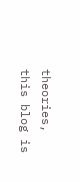theories, this blog is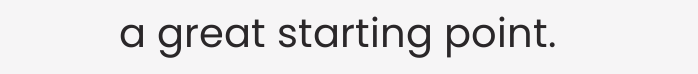a great starting point.